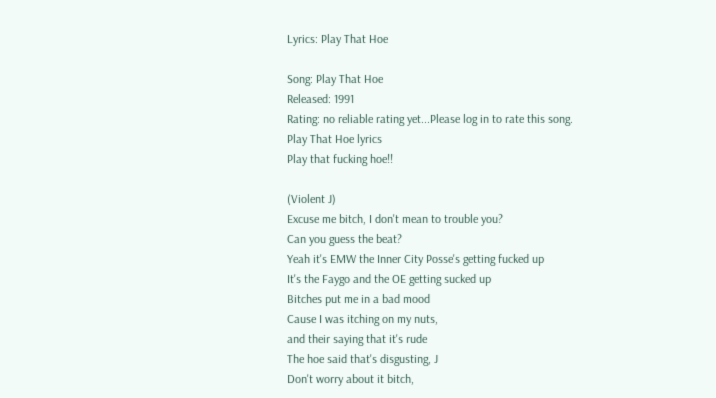Lyrics: Play That Hoe

Song: Play That Hoe
Released: 1991
Rating: no reliable rating yet...Please log in to rate this song.
Play That Hoe lyrics
Play that fucking hoe!!

(Violent J)
Excuse me bitch, I don't mean to trouble you?
Can you guess the beat?
Yeah it's EMW the Inner City Posse's getting fucked up
It's the Faygo and the OE getting sucked up
Bitches put me in a bad mood
Cause I was itching on my nuts,
and their saying that it's rude
The hoe said that's disgusting, J
Don't worry about it bitch,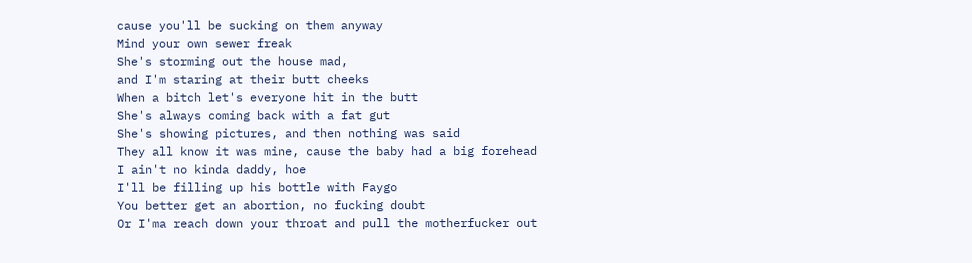cause you'll be sucking on them anyway
Mind your own sewer freak
She's storming out the house mad,
and I'm staring at their butt cheeks
When a bitch let's everyone hit in the butt
She's always coming back with a fat gut
She's showing pictures, and then nothing was said
They all know it was mine, cause the baby had a big forehead
I ain't no kinda daddy, hoe
I'll be filling up his bottle with Faygo
You better get an abortion, no fucking doubt
Or I'ma reach down your throat and pull the motherfucker out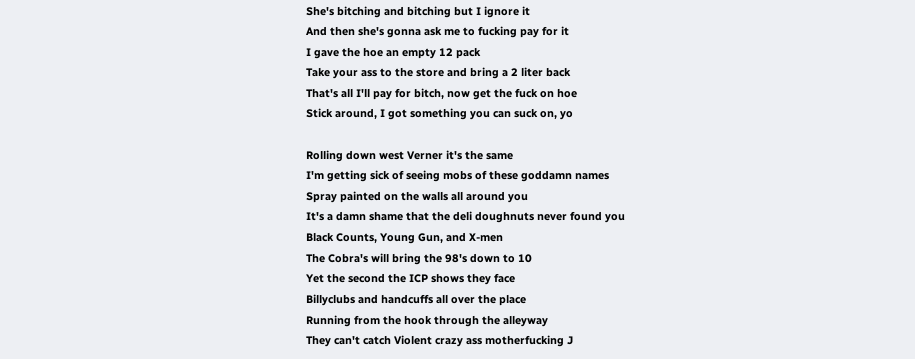She's bitching and bitching but I ignore it
And then she's gonna ask me to fucking pay for it
I gave the hoe an empty 12 pack
Take your ass to the store and bring a 2 liter back
That's all I'll pay for bitch, now get the fuck on hoe
Stick around, I got something you can suck on, yo

Rolling down west Verner it's the same
I'm getting sick of seeing mobs of these goddamn names
Spray painted on the walls all around you
It's a damn shame that the deli doughnuts never found you
Black Counts, Young Gun, and X-men
The Cobra's will bring the 98's down to 10
Yet the second the ICP shows they face
Billyclubs and handcuffs all over the place
Running from the hook through the alleyway
They can't catch Violent crazy ass motherfucking J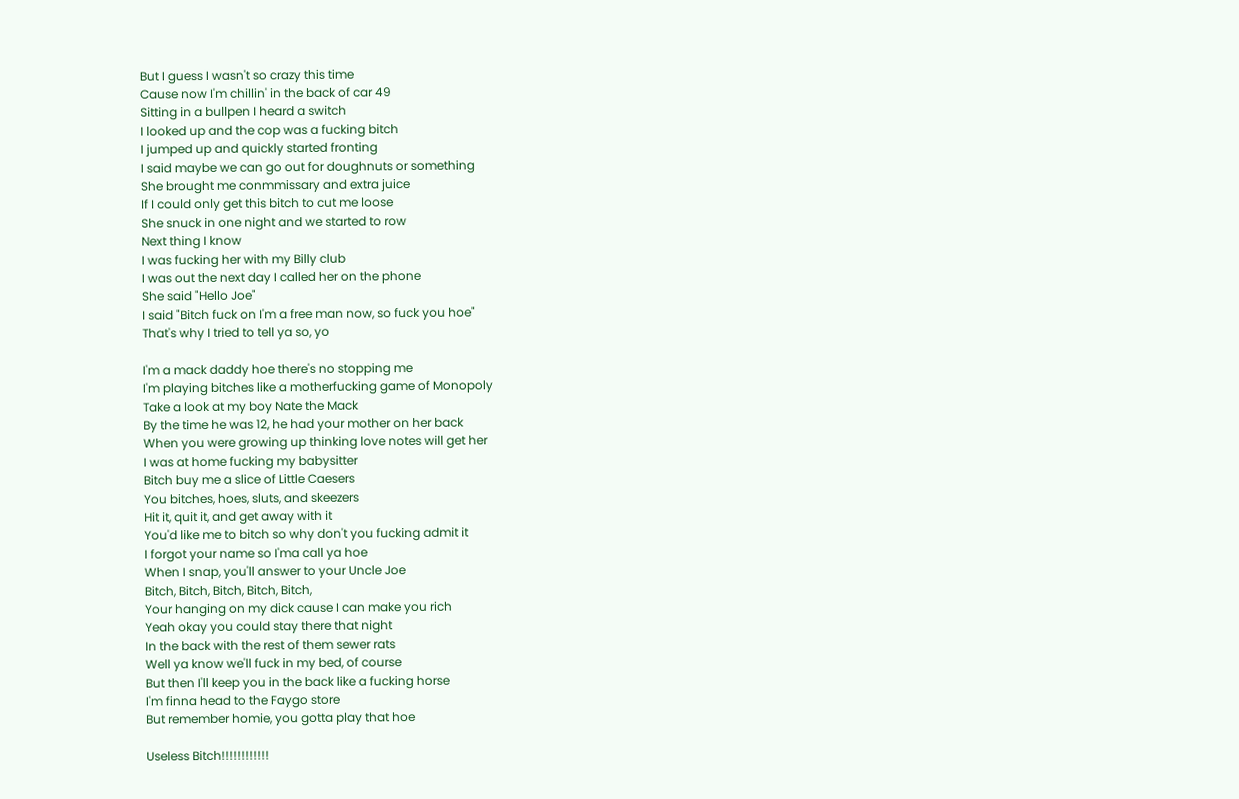But I guess I wasn't so crazy this time
Cause now I'm chillin' in the back of car 49
Sitting in a bullpen I heard a switch
I looked up and the cop was a fucking bitch
I jumped up and quickly started fronting
I said maybe we can go out for doughnuts or something
She brought me conmmissary and extra juice
If I could only get this bitch to cut me loose
She snuck in one night and we started to row
Next thing I know
I was fucking her with my Billy club
I was out the next day I called her on the phone
She said "Hello Joe"
I said "Bitch fuck on I'm a free man now, so fuck you hoe"
That's why I tried to tell ya so, yo

I'm a mack daddy hoe there's no stopping me
I'm playing bitches like a motherfucking game of Monopoly
Take a look at my boy Nate the Mack
By the time he was 12, he had your mother on her back
When you were growing up thinking love notes will get her
I was at home fucking my babysitter
Bitch buy me a slice of Little Caesers
You bitches, hoes, sluts, and skeezers
Hit it, quit it, and get away with it
You'd like me to bitch so why don't you fucking admit it
I forgot your name so I'ma call ya hoe
When I snap, you'll answer to your Uncle Joe
Bitch, Bitch, Bitch, Bitch, Bitch,
Your hanging on my dick cause I can make you rich
Yeah okay you could stay there that night
In the back with the rest of them sewer rats
Well ya know we'll fuck in my bed, of course
But then I'll keep you in the back like a fucking horse
I'm finna head to the Faygo store
But remember homie, you gotta play that hoe

Useless Bitch!!!!!!!!!!!!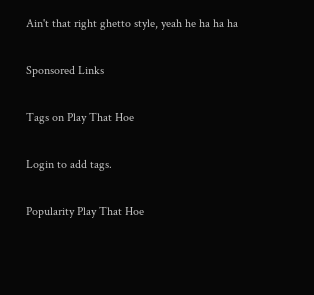Ain't that right ghetto style, yeah he ha ha ha

Sponsored Links

Tags on Play That Hoe

Login to add tags.

Popularity Play That Hoe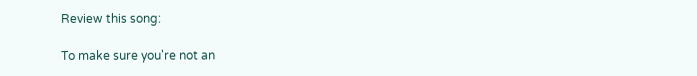Review this song:

To make sure you're not an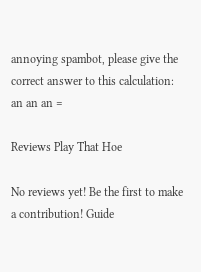annoying spambot, please give the correct answer to this calculation:
an an an =

Reviews Play That Hoe

No reviews yet! Be the first to make a contribution! Guide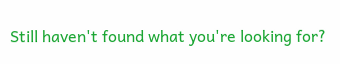Still haven't found what you're looking for?